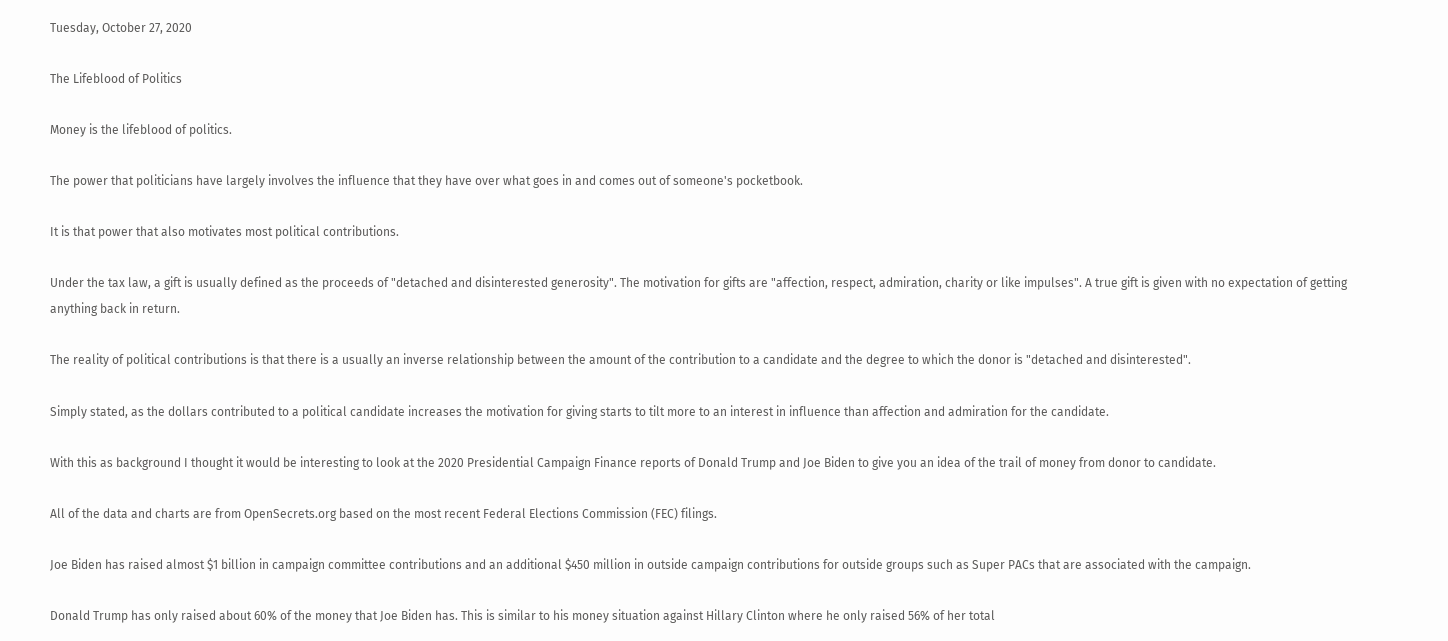Tuesday, October 27, 2020

The Lifeblood of Politics

Money is the lifeblood of politics.

The power that politicians have largely involves the influence that they have over what goes in and comes out of someone's pocketbook.

It is that power that also motivates most political contributions.

Under the tax law, a gift is usually defined as the proceeds of "detached and disinterested generosity". The motivation for gifts are "affection, respect, admiration, charity or like impulses". A true gift is given with no expectation of getting anything back in return.

The reality of political contributions is that there is a usually an inverse relationship between the amount of the contribution to a candidate and the degree to which the donor is "detached and disinterested".

Simply stated, as the dollars contributed to a political candidate increases the motivation for giving starts to tilt more to an interest in influence than affection and admiration for the candidate.

With this as background I thought it would be interesting to look at the 2020 Presidential Campaign Finance reports of Donald Trump and Joe Biden to give you an idea of the trail of money from donor to candidate.

All of the data and charts are from OpenSecrets.org based on the most recent Federal Elections Commission (FEC) filings.

Joe Biden has raised almost $1 billion in campaign committee contributions and an additional $450 million in outside campaign contributions for outside groups such as Super PACs that are associated with the campaign.

Donald Trump has only raised about 60% of the money that Joe Biden has. This is similar to his money situation against Hillary Clinton where he only raised 56% of her total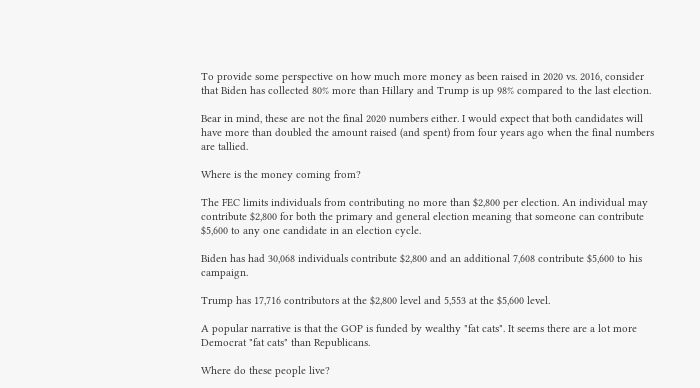To provide some perspective on how much more money as been raised in 2020 vs. 2016, consider that Biden has collected 80% more than Hillary and Trump is up 98% compared to the last election.

Bear in mind, these are not the final 2020 numbers either. I would expect that both candidates will have more than doubled the amount raised (and spent) from four years ago when the final numbers are tallied.

Where is the money coming from?

The FEC limits individuals from contributing no more than $2,800 per election. An individual may contribute $2,800 for both the primary and general election meaning that someone can contribute $5,600 to any one candidate in an election cycle.

Biden has had 30,068 individuals contribute $2,800 and an additional 7,608 contribute $5,600 to his campaign.

Trump has 17,716 contributors at the $2,800 level and 5,553 at the $5,600 level.

A popular narrative is that the GOP is funded by wealthy "fat cats". It seems there are a lot more Democrat "fat cats" than Republicans.

Where do these people live?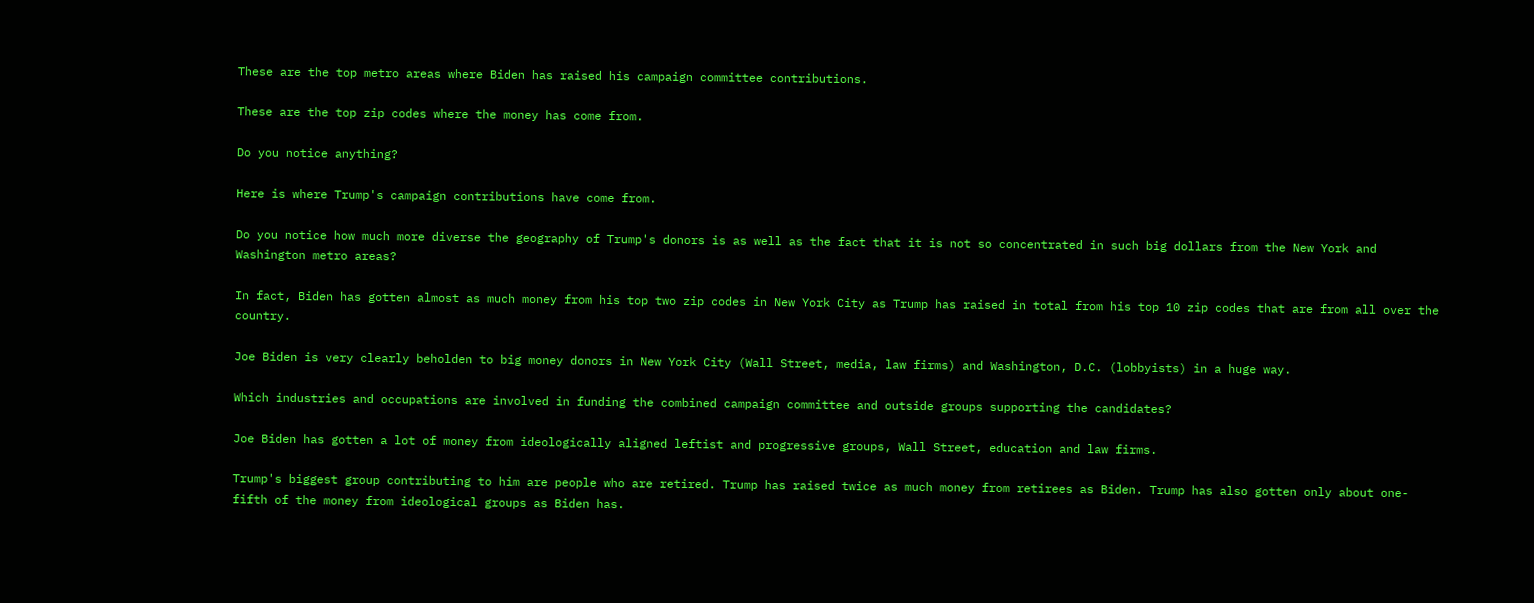These are the top metro areas where Biden has raised his campaign committee contributions.

These are the top zip codes where the money has come from.

Do you notice anything?

Here is where Trump's campaign contributions have come from.

Do you notice how much more diverse the geography of Trump's donors is as well as the fact that it is not so concentrated in such big dollars from the New York and Washington metro areas?

In fact, Biden has gotten almost as much money from his top two zip codes in New York City as Trump has raised in total from his top 10 zip codes that are from all over the country.

Joe Biden is very clearly beholden to big money donors in New York City (Wall Street, media, law firms) and Washington, D.C. (lobbyists) in a huge way.

Which industries and occupations are involved in funding the combined campaign committee and outside groups supporting the candidates?

Joe Biden has gotten a lot of money from ideologically aligned leftist and progressive groups, Wall Street, education and law firms.

Trump's biggest group contributing to him are people who are retired. Trump has raised twice as much money from retirees as Biden. Trump has also gotten only about one-fifth of the money from ideological groups as Biden has.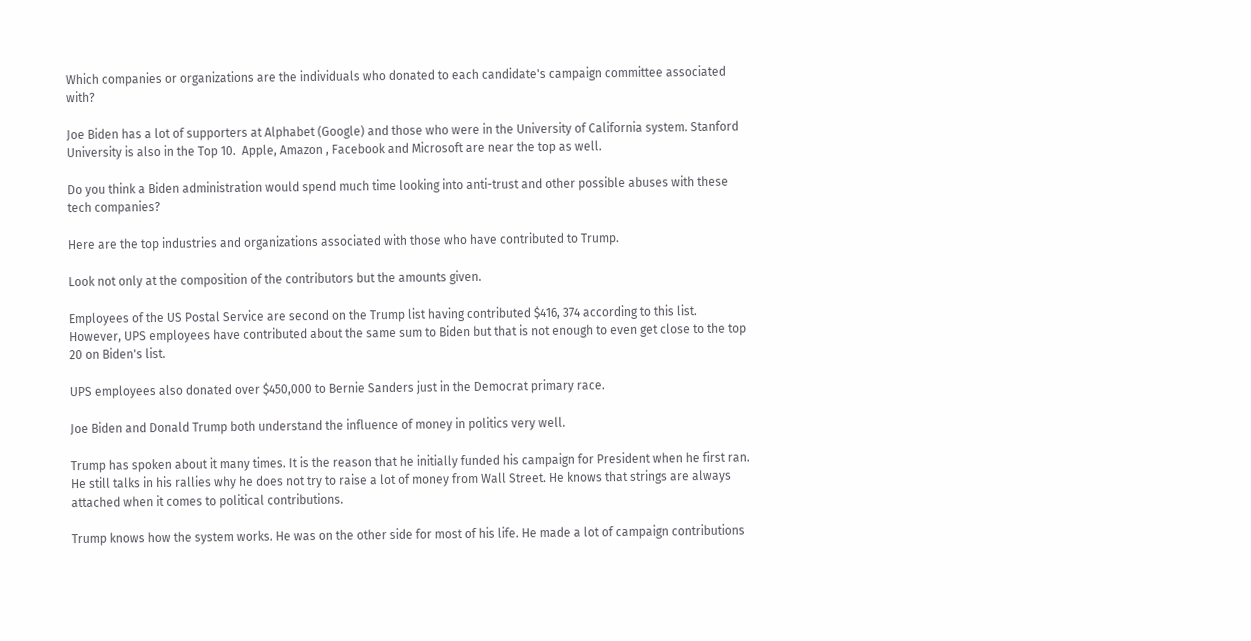Which companies or organizations are the individuals who donated to each candidate's campaign committee associated with?

Joe Biden has a lot of supporters at Alphabet (Google) and those who were in the University of California system. Stanford University is also in the Top 10.  Apple, Amazon , Facebook and Microsoft are near the top as well.

Do you think a Biden administration would spend much time looking into anti-trust and other possible abuses with these tech companies?

Here are the top industries and organizations associated with those who have contributed to Trump.

Look not only at the composition of the contributors but the amounts given.

Employees of the US Postal Service are second on the Trump list having contributed $416, 374 according to this list. However, UPS employees have contributed about the same sum to Biden but that is not enough to even get close to the top 20 on Biden's list.

UPS employees also donated over $450,000 to Bernie Sanders just in the Democrat primary race.

Joe Biden and Donald Trump both understand the influence of money in politics very well.

Trump has spoken about it many times. It is the reason that he initially funded his campaign for President when he first ran. He still talks in his rallies why he does not try to raise a lot of money from Wall Street. He knows that strings are always attached when it comes to political contributions.

Trump knows how the system works. He was on the other side for most of his life. He made a lot of campaign contributions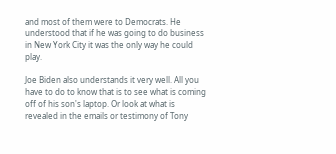and most of them were to Democrats. He understood that if he was going to do business in New York City it was the only way he could play.

Joe Biden also understands it very well. All you have to do to know that is to see what is coming off of his son's laptop. Or look at what is revealed in the emails or testimony of Tony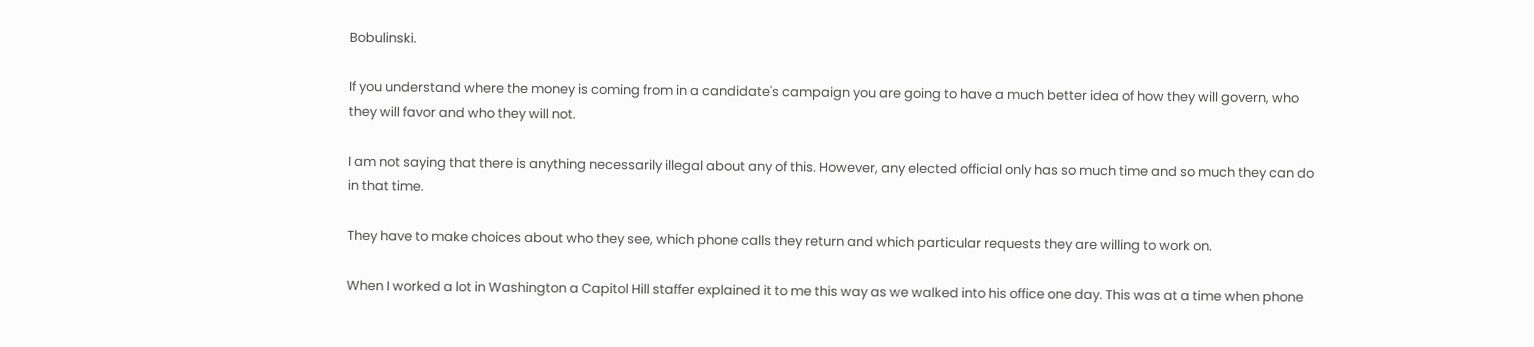Bobulinski.

If you understand where the money is coming from in a candidate's campaign you are going to have a much better idea of how they will govern, who they will favor and who they will not.

I am not saying that there is anything necessarily illegal about any of this. However, any elected official only has so much time and so much they can do in that time.

They have to make choices about who they see, which phone calls they return and which particular requests they are willing to work on.

When I worked a lot in Washington a Capitol Hill staffer explained it to me this way as we walked into his office one day. This was at a time when phone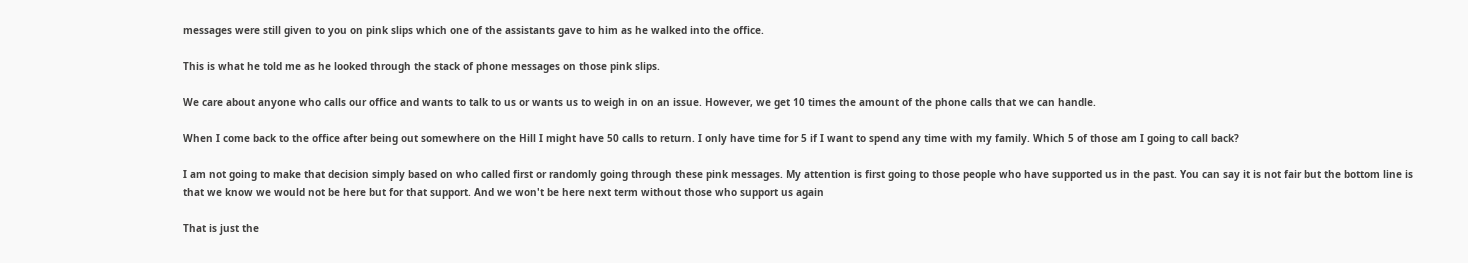messages were still given to you on pink slips which one of the assistants gave to him as he walked into the office.

This is what he told me as he looked through the stack of phone messages on those pink slips.

We care about anyone who calls our office and wants to talk to us or wants us to weigh in on an issue. However, we get 10 times the amount of the phone calls that we can handle.

When I come back to the office after being out somewhere on the Hill I might have 50 calls to return. I only have time for 5 if I want to spend any time with my family. Which 5 of those am I going to call back?

I am not going to make that decision simply based on who called first or randomly going through these pink messages. My attention is first going to those people who have supported us in the past. You can say it is not fair but the bottom line is that we know we would not be here but for that support. And we won't be here next term without those who support us again

That is just the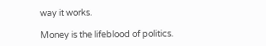way it works.

Money is the lifeblood of politics.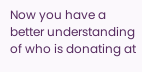Now you have a better understanding of who is donating at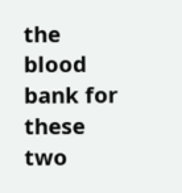the blood bank for these two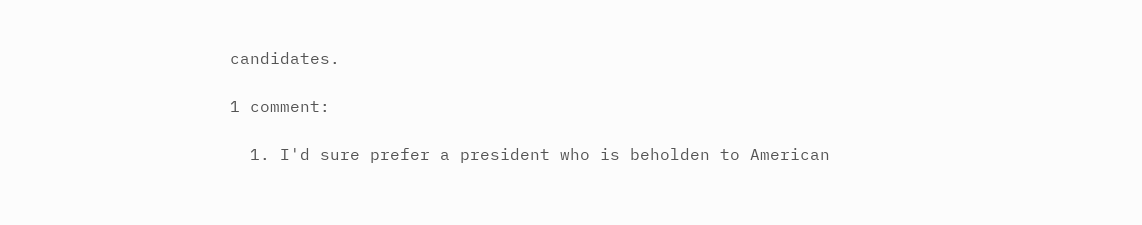candidates.

1 comment:

  1. I'd sure prefer a president who is beholden to American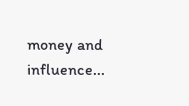money and influence...